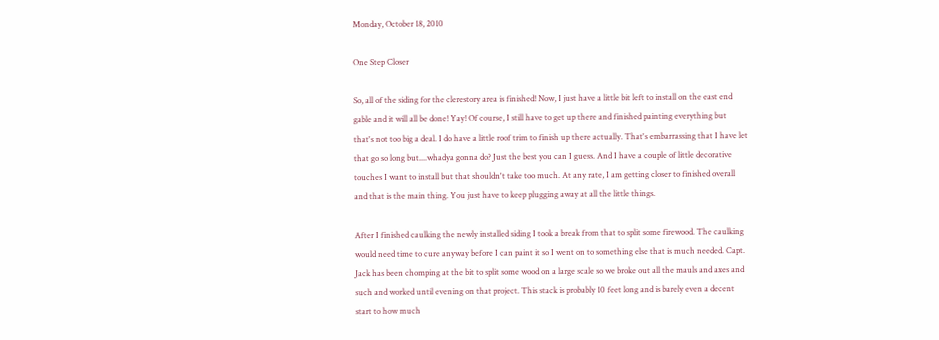Monday, October 18, 2010

One Step Closer

So, all of the siding for the clerestory area is finished! Now, I just have a little bit left to install on the east end gable and it will all be done! Yay! Of course, I still have to get up there and finished painting everything but that's not too big a deal. I do have a little roof trim to finish up there actually. That's embarrassing that I have let that go so long but....whadya gonna do? Just the best you can I guess. And I have a couple of little decorative touches I want to install but that shouldn't take too much. At any rate, I am getting closer to finished overall and that is the main thing. You just have to keep plugging away at all the little things.

After I finished caulking the newly installed siding I took a break from that to split some firewood. The caulking would need time to cure anyway before I can paint it so I went on to something else that is much needed. Capt. Jack has been chomping at the bit to split some wood on a large scale so we broke out all the mauls and axes and such and worked until evening on that project. This stack is probably 10 feet long and is barely even a decent start to how much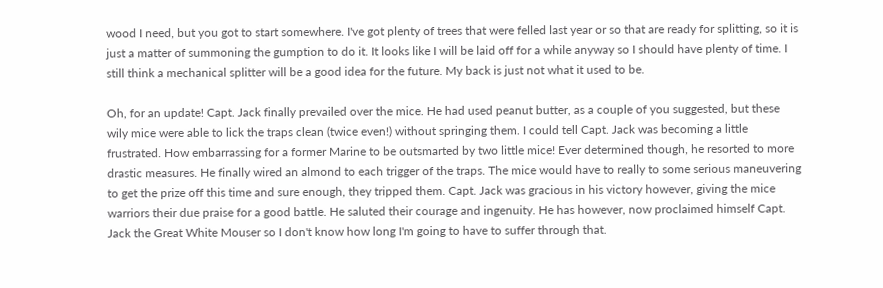wood I need, but you got to start somewhere. I've got plenty of trees that were felled last year or so that are ready for splitting, so it is just a matter of summoning the gumption to do it. It looks like I will be laid off for a while anyway so I should have plenty of time. I still think a mechanical splitter will be a good idea for the future. My back is just not what it used to be.

Oh, for an update! Capt. Jack finally prevailed over the mice. He had used peanut butter, as a couple of you suggested, but these wily mice were able to lick the traps clean (twice even!) without springing them. I could tell Capt. Jack was becoming a little frustrated. How embarrassing for a former Marine to be outsmarted by two little mice! Ever determined though, he resorted to more drastic measures. He finally wired an almond to each trigger of the traps. The mice would have to really to some serious maneuvering to get the prize off this time and sure enough, they tripped them. Capt. Jack was gracious in his victory however, giving the mice warriors their due praise for a good battle. He saluted their courage and ingenuity. He has however, now proclaimed himself Capt. Jack the Great White Mouser so I don't know how long I'm going to have to suffer through that.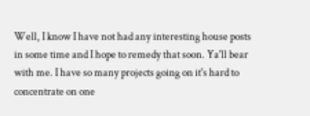Well, I know I have not had any interesting house posts in some time and I hope to remedy that soon. Ya'll bear with me. I have so many projects going on it's hard to concentrate on one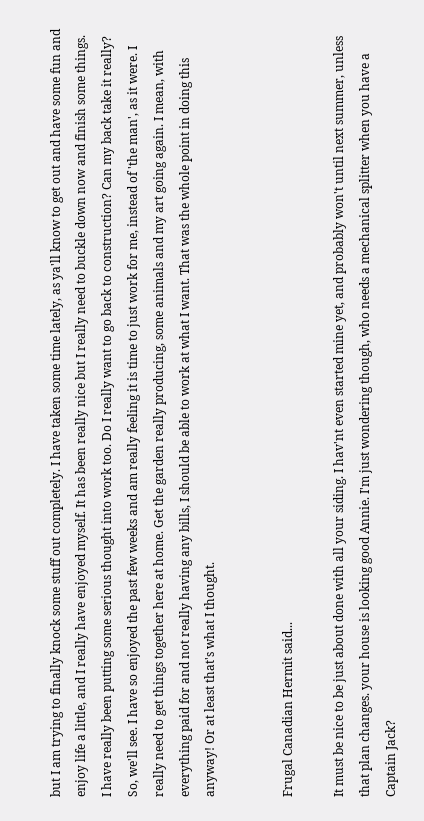but I am trying to finally knock some stuff out completely. I have taken some time lately, as ya'll know to get out and have some fun and enjoy life a little, and I really have enjoyed myself. It has been really nice but I really need to buckle down now and finish some things. I have really been putting some serious thought into work too. Do I really want to go back to construction? Can my back take it really? So, we'll see. I have so enjoyed the past few weeks and am really feeling it is time to just work for me, instead of 'the man', as it were. I really need to get things together here at home. Get the garden really producing, some animals and my art going again. I mean, with everything paid for and not really having any bills, I should be able to work at what I want. That was the whole point in doing this anyway! Or at least that's what I thought.


Frugal Canadian Hermit said...

It must be nice to be just about done with all your siding. I hav'nt even started mine yet, and probably won't until next summer, unless that plan changes. your house is looking good Annie. I'm just wondering though, who needs a mechanical splitter when you have a Captain Jack?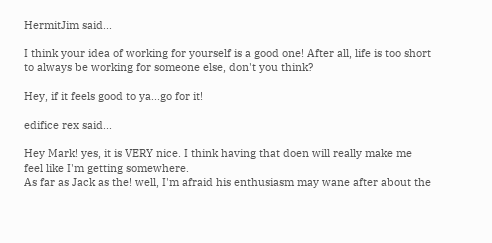HermitJim said...

I think your idea of working for yourself is a good one! After all, life is too short to always be working for someone else, don't you think?

Hey, if it feels good to ya...go for it!

edifice rex said...

Hey Mark! yes, it is VERY nice. I think having that doen will really make me feel like I'm getting somewhere.
As far as Jack as the! well, I'm afraid his enthusiasm may wane after about the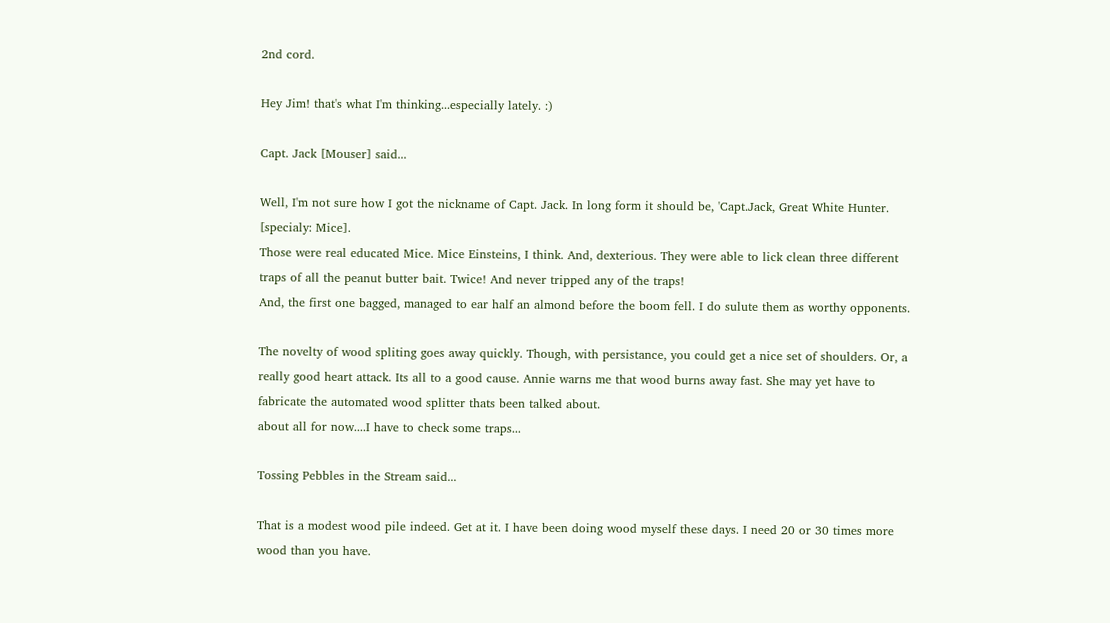2nd cord.

Hey Jim! that's what I'm thinking...especially lately. :)

Capt. Jack [Mouser] said...

Well, I'm not sure how I got the nickname of Capt. Jack. In long form it should be, 'Capt.Jack, Great White Hunter. [specialy: Mice].
Those were real educated Mice. Mice Einsteins, I think. And, dexterious. They were able to lick clean three different traps of all the peanut butter bait. Twice! And never tripped any of the traps!
And, the first one bagged, managed to ear half an almond before the boom fell. I do sulute them as worthy opponents.

The novelty of wood spliting goes away quickly. Though, with persistance, you could get a nice set of shoulders. Or, a really good heart attack. Its all to a good cause. Annie warns me that wood burns away fast. She may yet have to fabricate the automated wood splitter thats been talked about.
about all for now....I have to check some traps...

Tossing Pebbles in the Stream said...

That is a modest wood pile indeed. Get at it. I have been doing wood myself these days. I need 20 or 30 times more wood than you have.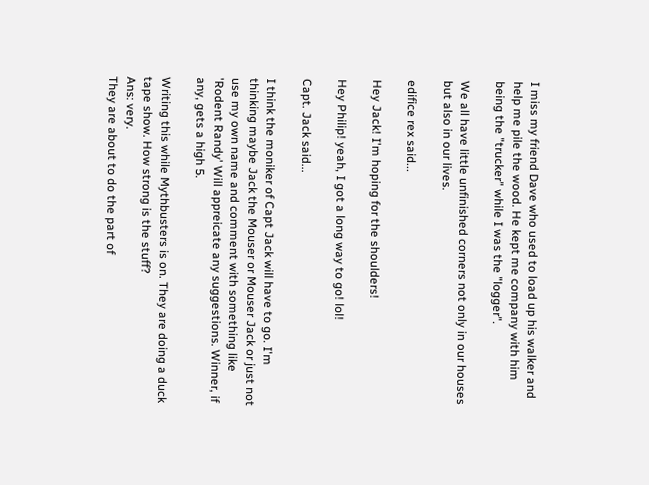I miss my friend Dave who used to load up his walker and help me pile the wood. He kept me company with him being the "trucker" while I was the "logger".

We all have little unfinished corners not only in our houses but also in our lives.

edifice rex said...

Hey Jack! I'm hoping for the shoulders!

Hey Philip! yeah, I got a long way to go! lol!

Capt. Jack said...

I think the moniker of Capt Jack will have to go. I'm thinking maybe Jack the Mouser or Mouser Jack or just not use my own name and comment with something like 'Rodent Randy' Will appreicate any suggestions. Winner, if any, gets a high 5.

Writing this while Mythbusters is on. They are doing a duck tape show. How strong is the stuff?
Ans: very.
They are about to do the part of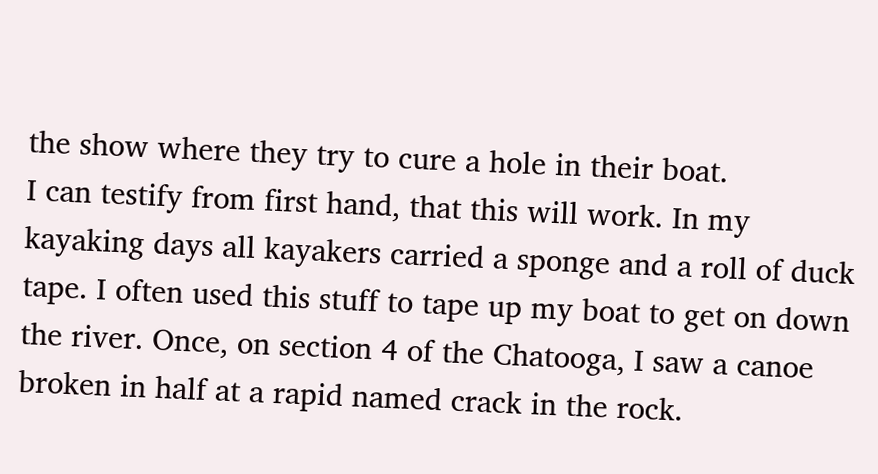the show where they try to cure a hole in their boat.
I can testify from first hand, that this will work. In my kayaking days all kayakers carried a sponge and a roll of duck tape. I often used this stuff to tape up my boat to get on down the river. Once, on section 4 of the Chatooga, I saw a canoe broken in half at a rapid named crack in the rock.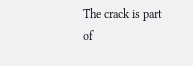The crack is part of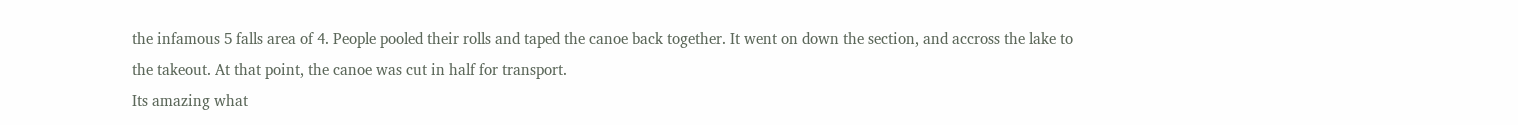the infamous 5 falls area of 4. People pooled their rolls and taped the canoe back together. It went on down the section, and accross the lake to the takeout. At that point, the canoe was cut in half for transport.
Its amazing what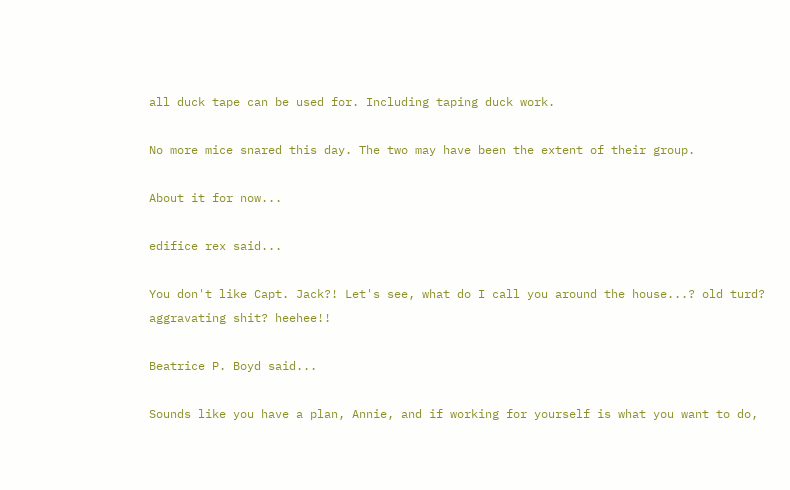all duck tape can be used for. Including taping duck work.

No more mice snared this day. The two may have been the extent of their group.

About it for now...

edifice rex said...

You don't like Capt. Jack?! Let's see, what do I call you around the house...? old turd? aggravating shit? heehee!!

Beatrice P. Boyd said...

Sounds like you have a plan, Annie, and if working for yourself is what you want to do,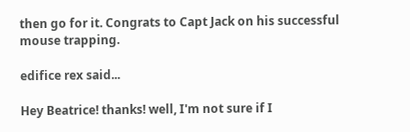then go for it. Congrats to Capt Jack on his successful mouse trapping.

edifice rex said...

Hey Beatrice! thanks! well, I'm not sure if I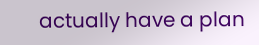actually have a plan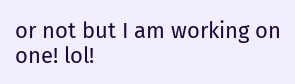or not but I am working on one! lol!